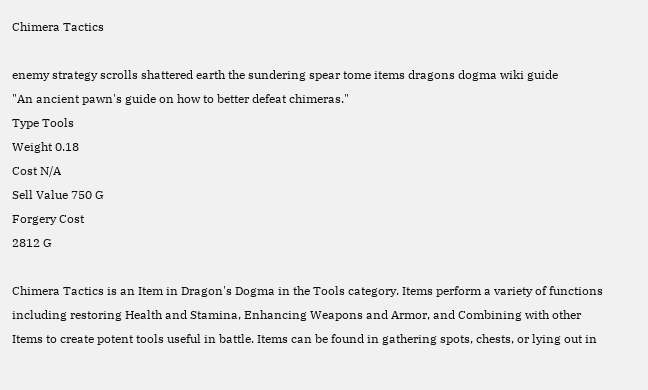Chimera Tactics

enemy strategy scrolls shattered earth the sundering spear tome items dragons dogma wiki guide
"An ancient pawn's guide on how to better defeat chimeras."
Type Tools
Weight 0.18
Cost N/A
Sell Value 750 G
Forgery Cost
2812 G

Chimera Tactics is an Item in Dragon's Dogma in the Tools category. Items perform a variety of functions including restoring Health and Stamina, Enhancing Weapons and Armor, and Combining with other Items to create potent tools useful in battle. Items can be found in gathering spots, chests, or lying out in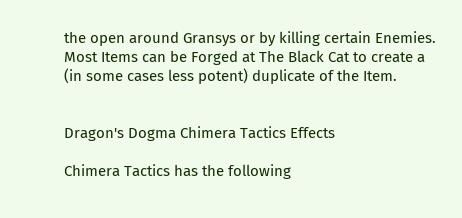the open around Gransys or by killing certain Enemies. Most Items can be Forged at The Black Cat to create a (in some cases less potent) duplicate of the Item.


Dragon's Dogma Chimera Tactics Effects

Chimera Tactics has the following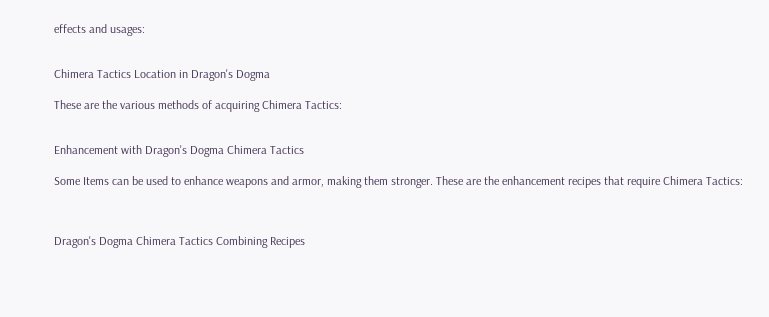effects and usages:


Chimera Tactics Location in Dragon's Dogma

These are the various methods of acquiring Chimera Tactics:


Enhancement with Dragon's Dogma Chimera Tactics

Some Items can be used to enhance weapons and armor, making them stronger. These are the enhancement recipes that require Chimera Tactics:



Dragon's Dogma Chimera Tactics Combining Recipes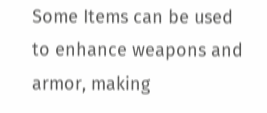Some Items can be used to enhance weapons and armor, making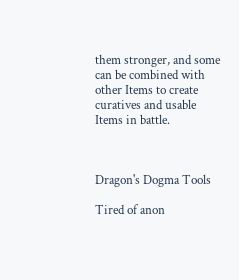them stronger, and some can be combined with other Items to create curatives and usable Items in battle.



Dragon's Dogma Tools

Tired of anon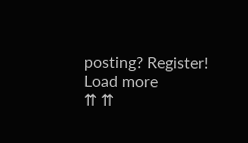posting? Register!
Load more
⇈ ⇈